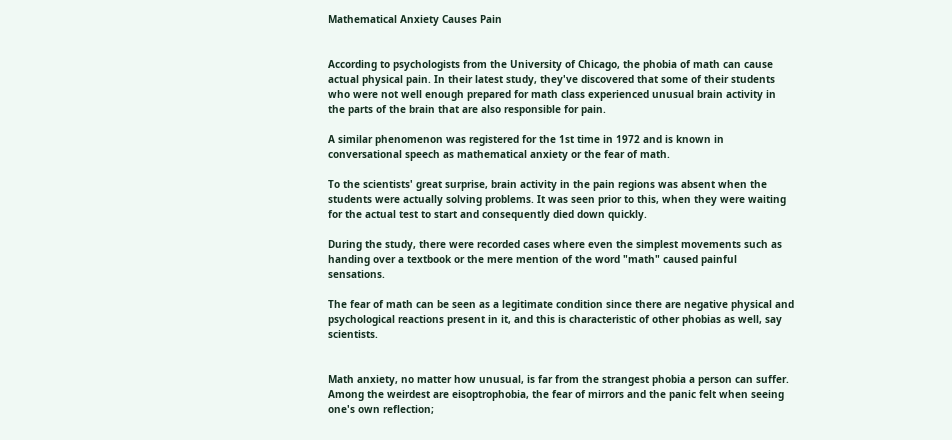Mathematical Anxiety Causes Pain


According to psychologists from the University of Chicago, the phobia of math can cause actual physical pain. In their latest study, they've discovered that some of their students who were not well enough prepared for math class experienced unusual brain activity in the parts of the brain that are also responsible for pain.

A similar phenomenon was registered for the 1st time in 1972 and is known in conversational speech as mathematical anxiety or the fear of math.

To the scientists' great surprise, brain activity in the pain regions was absent when the students were actually solving problems. It was seen prior to this, when they were waiting for the actual test to start and consequently died down quickly.

During the study, there were recorded cases where even the simplest movements such as handing over a textbook or the mere mention of the word "math" caused painful sensations.

The fear of math can be seen as a legitimate condition since there are negative physical and psychological reactions present in it, and this is characteristic of other phobias as well, say scientists.


Math anxiety, no matter how unusual, is far from the strangest phobia a person can suffer. Among the weirdest are eisoptrophobia, the fear of mirrors and the panic felt when seeing one's own reflection;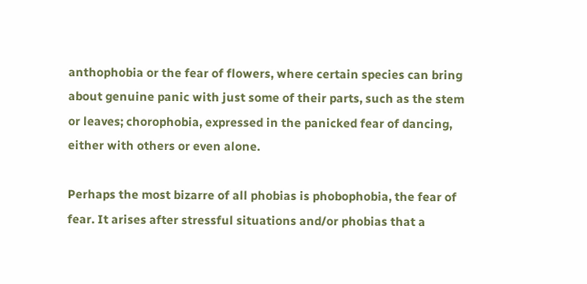anthophobia or the fear of flowers, where certain species can bring about genuine panic with just some of their parts, such as the stem or leaves; chorophobia, expressed in the panicked fear of dancing, either with others or even alone.

Perhaps the most bizarre of all phobias is phobophobia, the fear of fear. It arises after stressful situations and/or phobias that a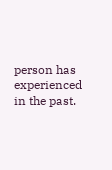person has experienced in the past.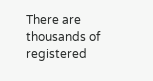There are thousands of registered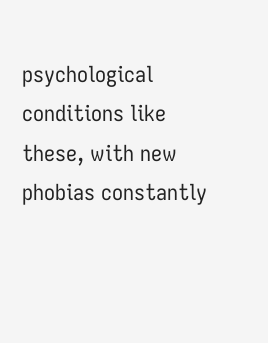psychological conditions like these, with new phobias constantly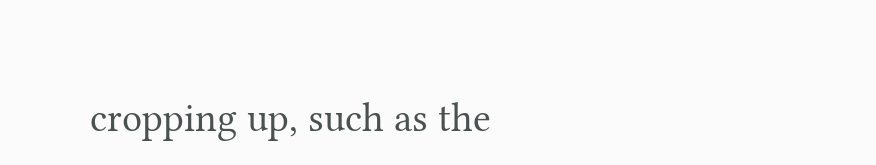cropping up, such as the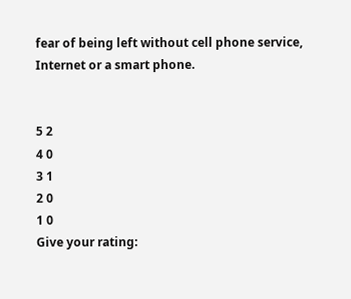fear of being left without cell phone service, Internet or a smart phone.


5 2
4 0
3 1
2 0
1 0
Give your rating: